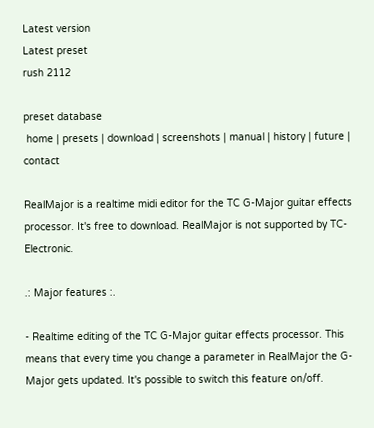Latest version
Latest preset
rush 2112

preset database
 home | presets | download | screenshots | manual | history | future | contact

RealMajor is a realtime midi editor for the TC G-Major guitar effects processor. It's free to download. RealMajor is not supported by TC-Electronic.

.: Major features :.

- Realtime editing of the TC G-Major guitar effects processor. This means that every time you change a parameter in RealMajor the G-Major gets updated. It's possible to switch this feature on/off.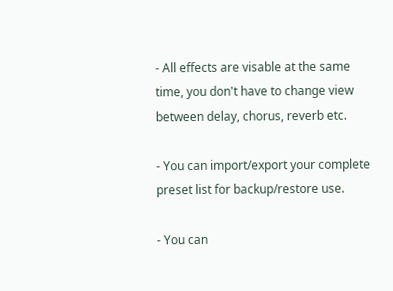- All effects are visable at the same time, you don't have to change view between delay, chorus, reverb etc.

- You can import/export your complete preset list for backup/restore use.

- You can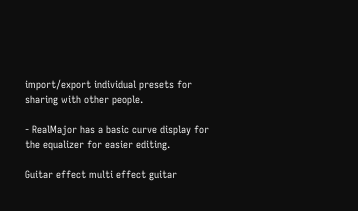import/export individual presets for sharing with other people.

- RealMajor has a basic curve display for the equalizer for easier editing.

Guitar effect multi effect guitar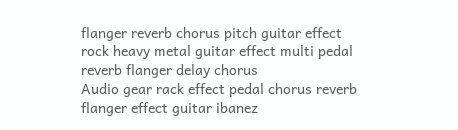flanger reverb chorus pitch guitar effect rock heavy metal guitar effect multi pedal reverb flanger delay chorus
Audio gear rack effect pedal chorus reverb flanger effect guitar ibanez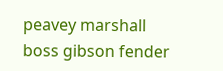peavey marshall boss gibson fender